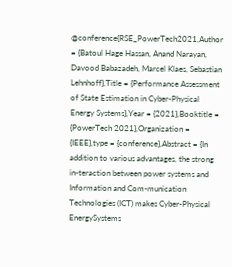@conference{RSE_PowerTech2021,Author = {Batoul Hage Hassan, Anand Narayan, Davood Babazadeh, Marcel Klaes, Sebastian Lehnhoff},Title = {Performance Assessment of State Estimation in Cyber-Physical Energy Systems},Year = {2021},Booktitle = {PowerTech 2021},Organization = {IEEE},type = {conference},Abstract = {In addition to various advantages, the strong in-teraction between power systems and Information and Com-munication Technologies (ICT) makes Cyber-Physical EnergySystems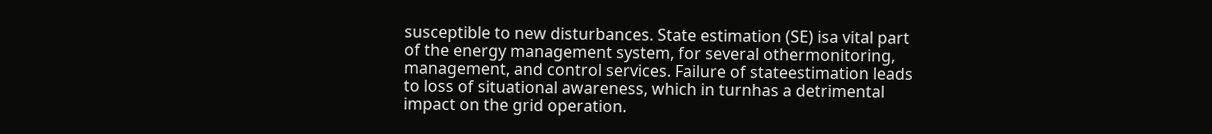susceptible to new disturbances. State estimation (SE) isa vital part of the energy management system, for several othermonitoring, management, and control services. Failure of stateestimation leads to loss of situational awareness, which in turnhas a detrimental impact on the grid operation.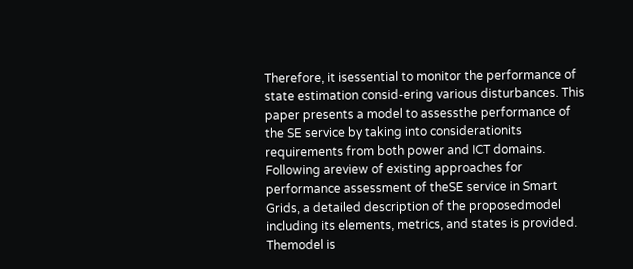Therefore, it isessential to monitor the performance of state estimation consid-ering various disturbances. This paper presents a model to assessthe performance of the SE service by taking into considerationits requirements from both power and ICT domains. Following areview of existing approaches for performance assessment of theSE service in Smart Grids, a detailed description of the proposedmodel including its elements, metrics, and states is provided. Themodel is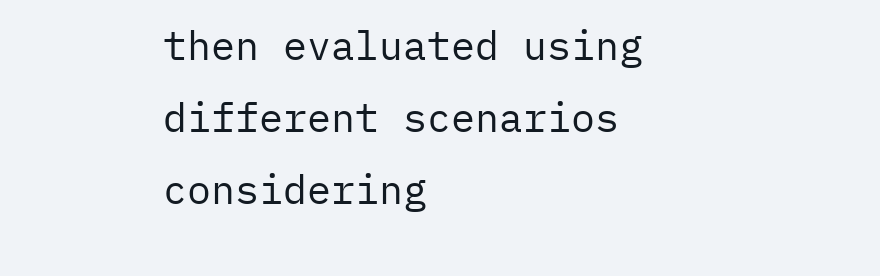then evaluated using different scenarios considering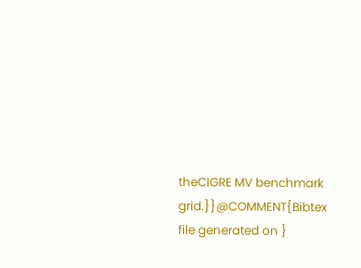theCIGRE MV benchmark grid.}}@COMMENT{Bibtex file generated on }